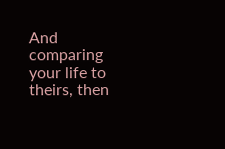And comparing your life to theirs, then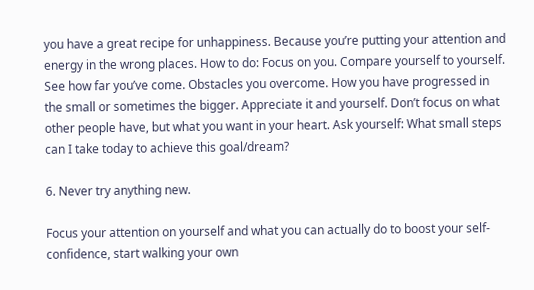you have a great recipe for unhappiness. Because you’re putting your attention and energy in the wrong places. How to do: Focus on you. Compare yourself to yourself. See how far you’ve come. Obstacles you overcome. How you have progressed in the small or sometimes the bigger. Appreciate it and yourself. Don’t focus on what other people have, but what you want in your heart. Ask yourself: What small steps can I take today to achieve this goal/dream?

6. Never try anything new.

Focus your attention on yourself and what you can actually do to boost your self-confidence, start walking your own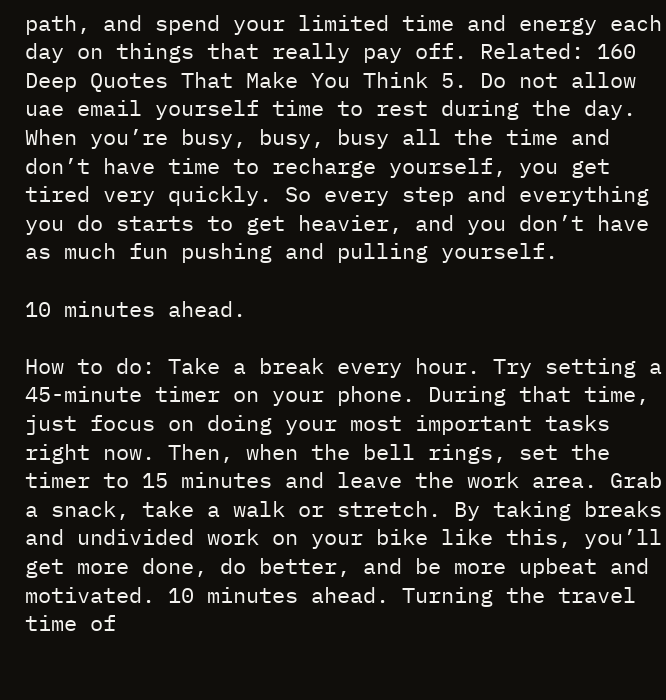path, and spend your limited time and energy each day on things that really pay off. Related: 160 Deep Quotes That Make You Think 5. Do not allow uae email yourself time to rest during the day. When you’re busy, busy, busy all the time and don’t have time to recharge yourself, you get tired very quickly. So every step and everything you do starts to get heavier, and you don’t have as much fun pushing and pulling yourself.

10 minutes ahead.

How to do: Take a break every hour. Try setting a 45-minute timer on your phone. During that time, just focus on doing your most important tasks right now. Then, when the bell rings, set the timer to 15 minutes and leave the work area. Grab a snack, take a walk or stretch. By taking breaks and undivided work on your bike like this, you’ll get more done, do better, and be more upbeat and motivated. 10 minutes ahead. Turning the travel time of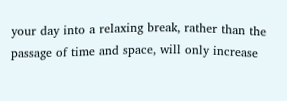your day into a relaxing break, rather than the passage of time and space, will only increase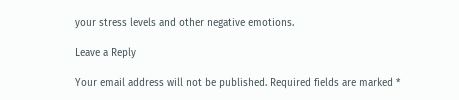your stress levels and other negative emotions.

Leave a Reply

Your email address will not be published. Required fields are marked *